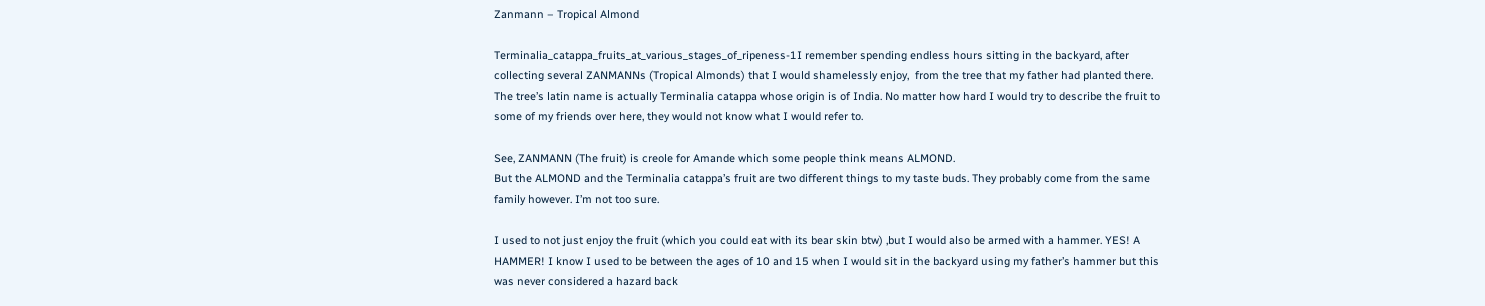Zanmann – Tropical Almond

Terminalia_catappa_fruits_at_various_stages_of_ripeness-1I remember spending endless hours sitting in the backyard, after collecting several ZANMANNs (Tropical Almonds) that I would shamelessly enjoy,  from the tree that my father had planted there.
The tree’s latin name is actually Terminalia catappa whose origin is of India. No matter how hard I would try to describe the fruit to some of my friends over here, they would not know what I would refer to.

See, ZANMANN (The fruit) is creole for Amande which some people think means ALMOND.
But the ALMOND and the Terminalia catappa’s fruit are two different things to my taste buds. They probably come from the same family however. I’m not too sure.

I used to not just enjoy the fruit (which you could eat with its bear skin btw) ,but I would also be armed with a hammer. YES! A HAMMER! I know I used to be between the ages of 10 and 15 when I would sit in the backyard using my father’s hammer but this was never considered a hazard back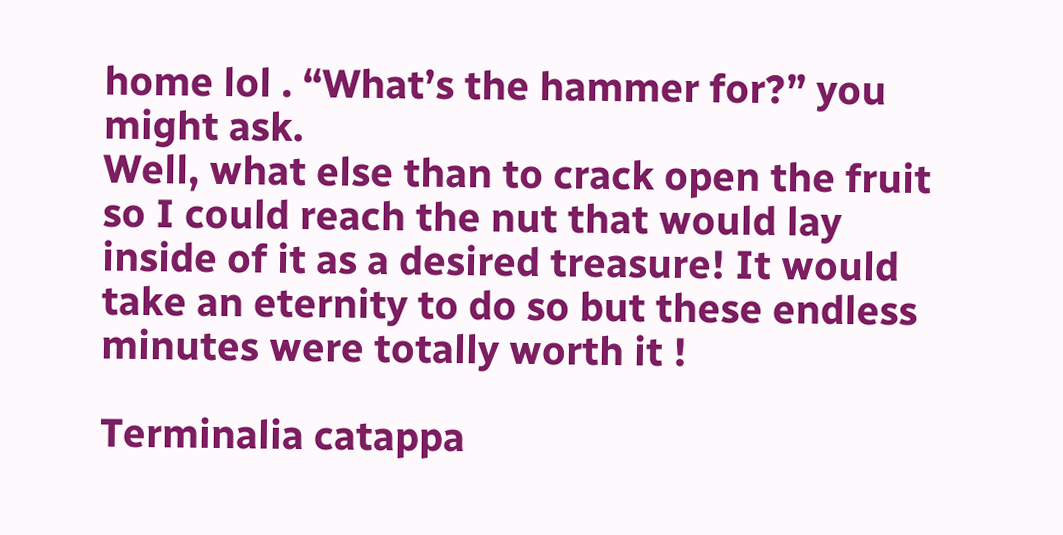home lol . “What’s the hammer for?” you might ask.
Well, what else than to crack open the fruit so I could reach the nut that would lay inside of it as a desired treasure! It would take an eternity to do so but these endless minutes were totally worth it !

Terminalia catappa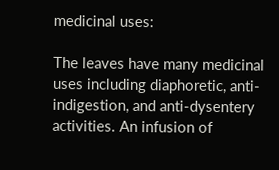medicinal uses:

The leaves have many medicinal uses including diaphoretic, anti-indigestion, and anti-dysentery activities. An infusion of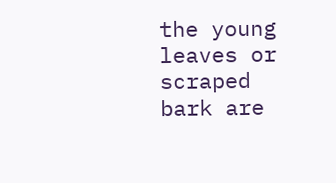the young leaves or scraped bark are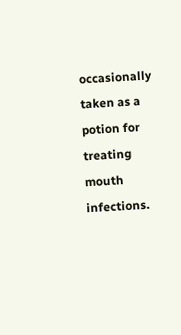occasionally taken as a potion for treating mouth infections.